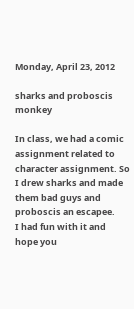Monday, April 23, 2012

sharks and proboscis monkey

In class, we had a comic assignment related to character assignment. So I drew sharks and made them bad guys and proboscis an escapee.
I had fun with it and hope you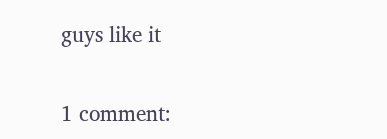guys like it

1 comment: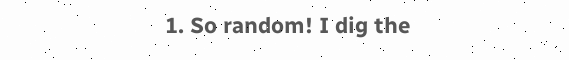1. So random! I dig the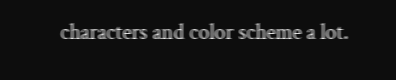characters and color scheme a lot.